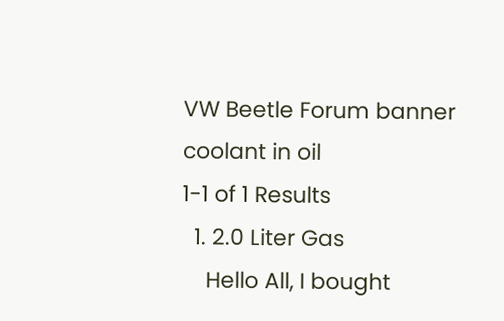VW Beetle Forum banner
coolant in oil
1-1 of 1 Results
  1. 2.0 Liter Gas
    Hello All, I bought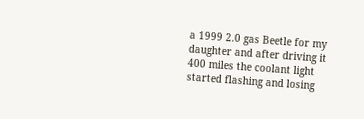a 1999 2.0 gas Beetle for my daughter and after driving it 400 miles the coolant light started flashing and losing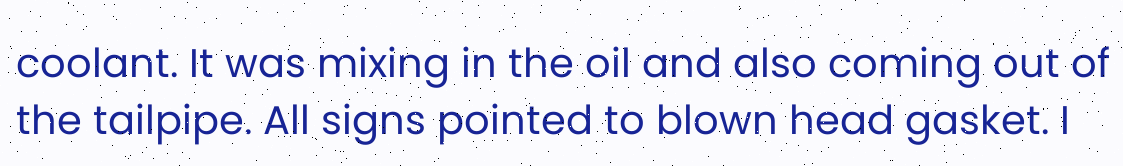coolant. It was mixing in the oil and also coming out of the tailpipe. All signs pointed to blown head gasket. I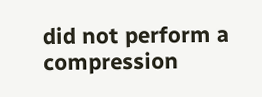did not perform a compression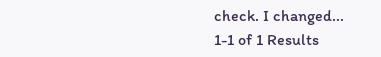check. I changed...
1-1 of 1 Results